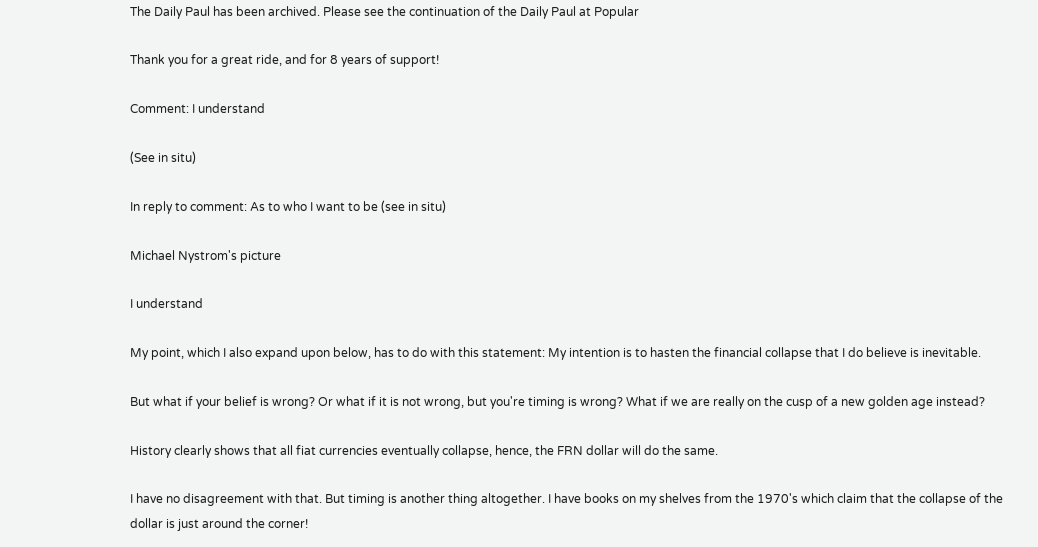The Daily Paul has been archived. Please see the continuation of the Daily Paul at Popular

Thank you for a great ride, and for 8 years of support!

Comment: I understand

(See in situ)

In reply to comment: As to who I want to be (see in situ)

Michael Nystrom's picture

I understand

My point, which I also expand upon below, has to do with this statement: My intention is to hasten the financial collapse that I do believe is inevitable.

But what if your belief is wrong? Or what if it is not wrong, but you're timing is wrong? What if we are really on the cusp of a new golden age instead?

History clearly shows that all fiat currencies eventually collapse, hence, the FRN dollar will do the same.

I have no disagreement with that. But timing is another thing altogether. I have books on my shelves from the 1970's which claim that the collapse of the dollar is just around the corner!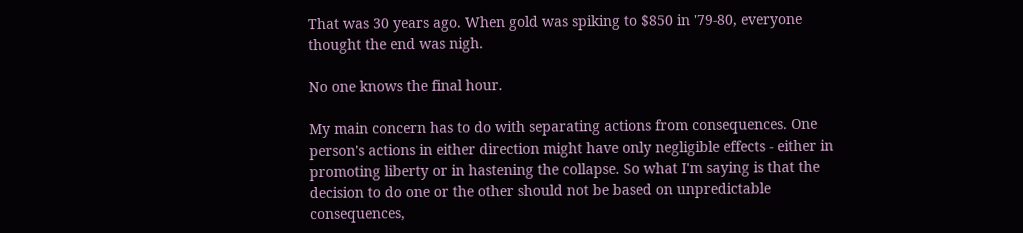That was 30 years ago. When gold was spiking to $850 in '79-80, everyone thought the end was nigh.

No one knows the final hour.

My main concern has to do with separating actions from consequences. One person's actions in either direction might have only negligible effects - either in promoting liberty or in hastening the collapse. So what I'm saying is that the decision to do one or the other should not be based on unpredictable consequences,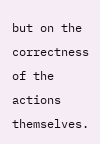but on the correctness of the actions themselves.